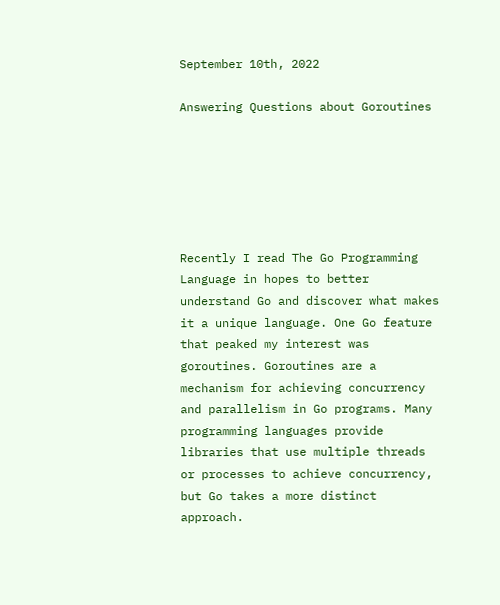September 10th, 2022

Answering Questions about Goroutines






Recently I read The Go Programming Language in hopes to better understand Go and discover what makes it a unique language. One Go feature that peaked my interest was goroutines. Goroutines are a mechanism for achieving concurrency and parallelism in Go programs. Many programming languages provide libraries that use multiple threads or processes to achieve concurrency, but Go takes a more distinct approach.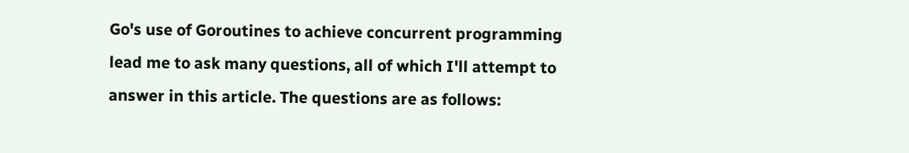Go's use of Goroutines to achieve concurrent programming lead me to ask many questions, all of which I'll attempt to answer in this article. The questions are as follows: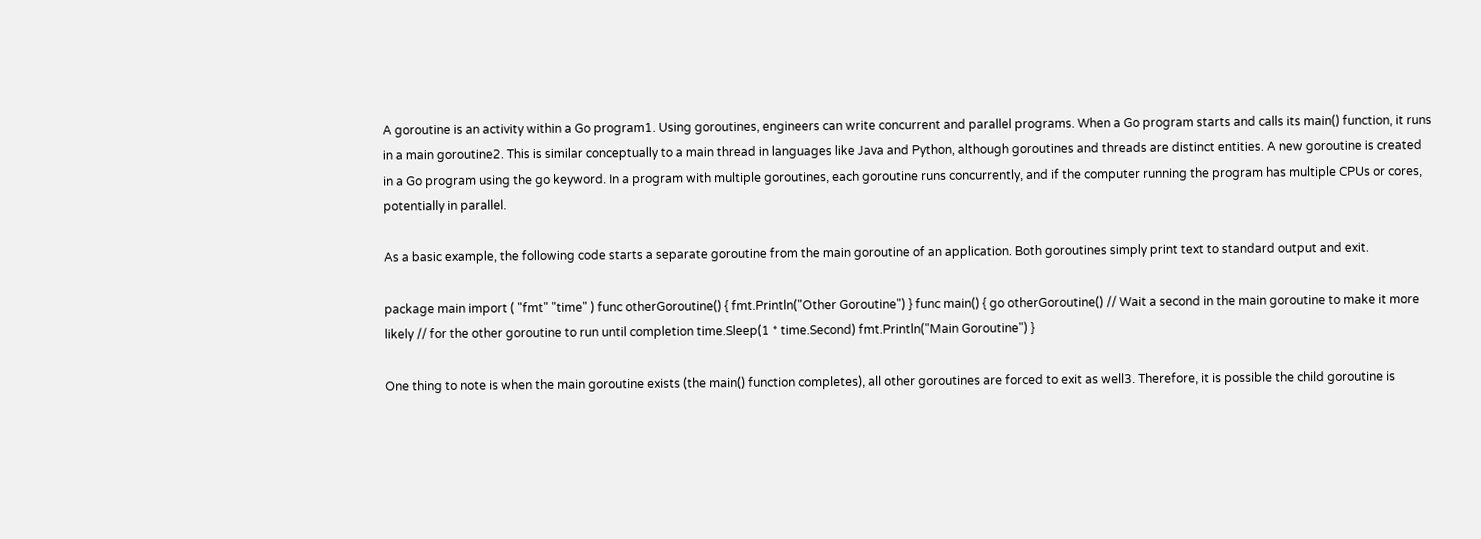A goroutine is an activity within a Go program1. Using goroutines, engineers can write concurrent and parallel programs. When a Go program starts and calls its main() function, it runs in a main goroutine2. This is similar conceptually to a main thread in languages like Java and Python, although goroutines and threads are distinct entities. A new goroutine is created in a Go program using the go keyword. In a program with multiple goroutines, each goroutine runs concurrently, and if the computer running the program has multiple CPUs or cores, potentially in parallel.

As a basic example, the following code starts a separate goroutine from the main goroutine of an application. Both goroutines simply print text to standard output and exit.

package main import ( "fmt" "time" ) func otherGoroutine() { fmt.Println("Other Goroutine") } func main() { go otherGoroutine() // Wait a second in the main goroutine to make it more likely // for the other goroutine to run until completion time.Sleep(1 * time.Second) fmt.Println("Main Goroutine") }

One thing to note is when the main goroutine exists (the main() function completes), all other goroutines are forced to exit as well3. Therefore, it is possible the child goroutine is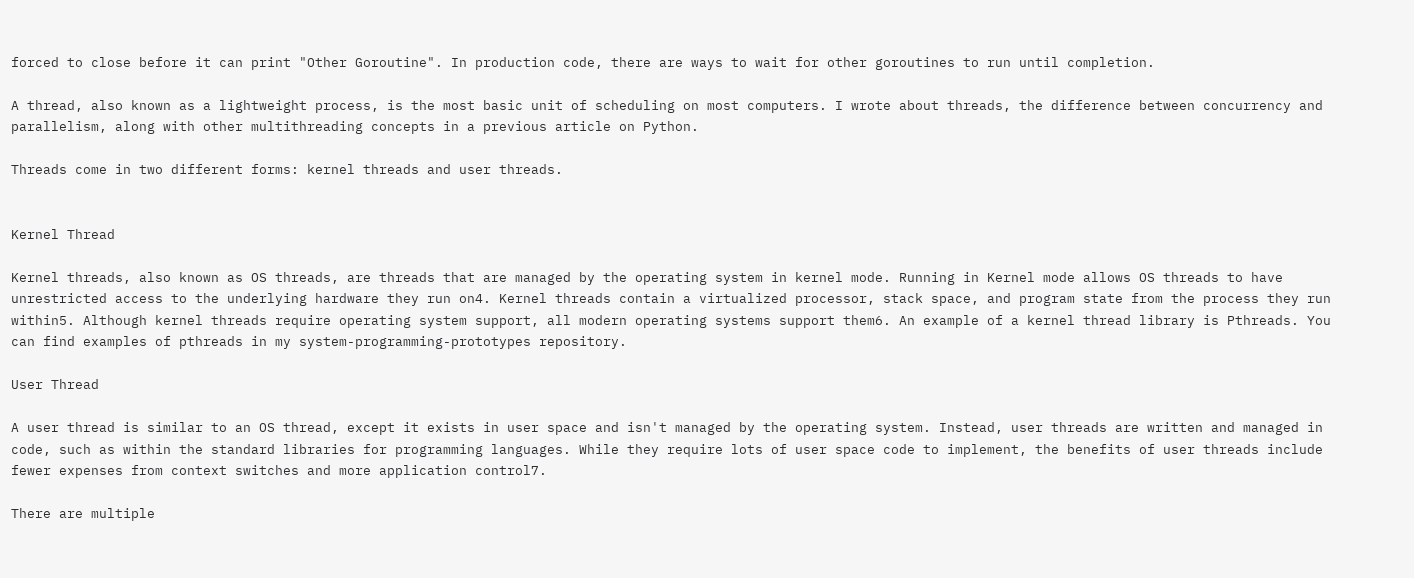forced to close before it can print "Other Goroutine". In production code, there are ways to wait for other goroutines to run until completion.

A thread, also known as a lightweight process, is the most basic unit of scheduling on most computers. I wrote about threads, the difference between concurrency and parallelism, along with other multithreading concepts in a previous article on Python.

Threads come in two different forms: kernel threads and user threads.


Kernel Thread

Kernel threads, also known as OS threads, are threads that are managed by the operating system in kernel mode. Running in Kernel mode allows OS threads to have unrestricted access to the underlying hardware they run on4. Kernel threads contain a virtualized processor, stack space, and program state from the process they run within5. Although kernel threads require operating system support, all modern operating systems support them6. An example of a kernel thread library is Pthreads. You can find examples of pthreads in my system-programming-prototypes repository.

User Thread

A user thread is similar to an OS thread, except it exists in user space and isn't managed by the operating system. Instead, user threads are written and managed in code, such as within the standard libraries for programming languages. While they require lots of user space code to implement, the benefits of user threads include fewer expenses from context switches and more application control7.

There are multiple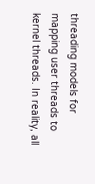threading models for mapping user threads to kernel threads. In reality, all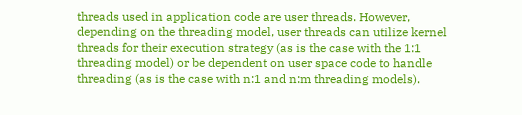threads used in application code are user threads. However, depending on the threading model, user threads can utilize kernel threads for their execution strategy (as is the case with the 1:1 threading model) or be dependent on user space code to handle threading (as is the case with n:1 and n:m threading models).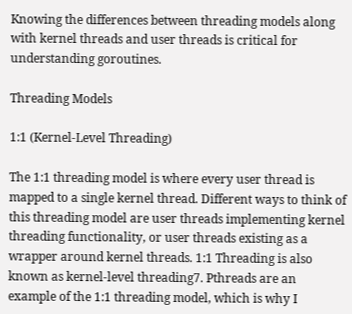Knowing the differences between threading models along with kernel threads and user threads is critical for understanding goroutines.

Threading Models

1:1 (Kernel-Level Threading)

The 1:1 threading model is where every user thread is mapped to a single kernel thread. Different ways to think of this threading model are user threads implementing kernel threading functionality, or user threads existing as a wrapper around kernel threads. 1:1 Threading is also known as kernel-level threading7. Pthreads are an example of the 1:1 threading model, which is why I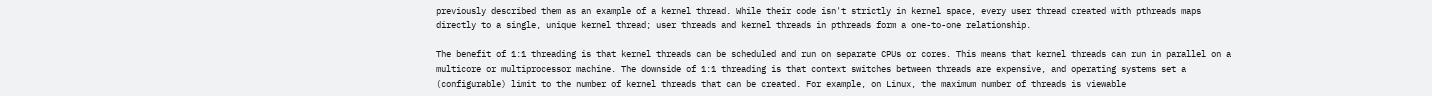previously described them as an example of a kernel thread. While their code isn't strictly in kernel space, every user thread created with pthreads maps directly to a single, unique kernel thread; user threads and kernel threads in pthreads form a one-to-one relationship.

The benefit of 1:1 threading is that kernel threads can be scheduled and run on separate CPUs or cores. This means that kernel threads can run in parallel on a multicore or multiprocessor machine. The downside of 1:1 threading is that context switches between threads are expensive, and operating systems set a (configurable) limit to the number of kernel threads that can be created. For example, on Linux, the maximum number of threads is viewable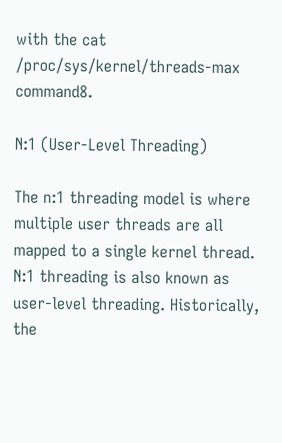with the cat /proc/sys/kernel/threads-max command8.

N:1 (User-Level Threading)

The n:1 threading model is where multiple user threads are all mapped to a single kernel thread. N:1 threading is also known as user-level threading. Historically, the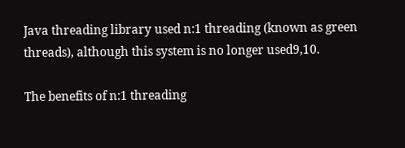Java threading library used n:1 threading (known as green threads), although this system is no longer used9,10.

The benefits of n:1 threading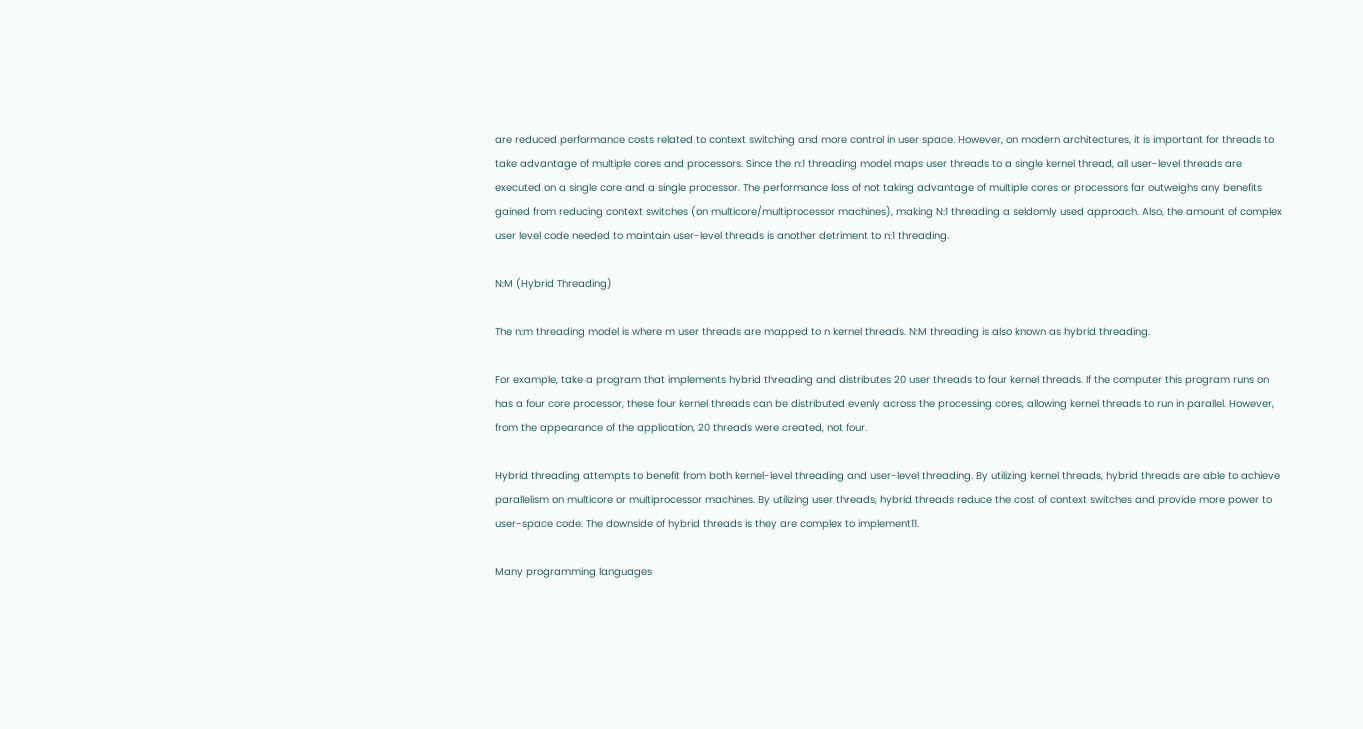are reduced performance costs related to context switching and more control in user space. However, on modern architectures, it is important for threads to take advantage of multiple cores and processors. Since the n:1 threading model maps user threads to a single kernel thread, all user-level threads are executed on a single core and a single processor. The performance loss of not taking advantage of multiple cores or processors far outweighs any benefits gained from reducing context switches (on multicore/multiprocessor machines), making N:1 threading a seldomly used approach. Also, the amount of complex user level code needed to maintain user-level threads is another detriment to n:1 threading.

N:M (Hybrid Threading)

The n:m threading model is where m user threads are mapped to n kernel threads. N:M threading is also known as hybrid threading.

For example, take a program that implements hybrid threading and distributes 20 user threads to four kernel threads. If the computer this program runs on has a four core processor, these four kernel threads can be distributed evenly across the processing cores, allowing kernel threads to run in parallel. However, from the appearance of the application, 20 threads were created, not four.

Hybrid threading attempts to benefit from both kernel-level threading and user-level threading. By utilizing kernel threads, hybrid threads are able to achieve parallelism on multicore or multiprocessor machines. By utilizing user threads, hybrid threads reduce the cost of context switches and provide more power to user-space code. The downside of hybrid threads is they are complex to implement11.

Many programming languages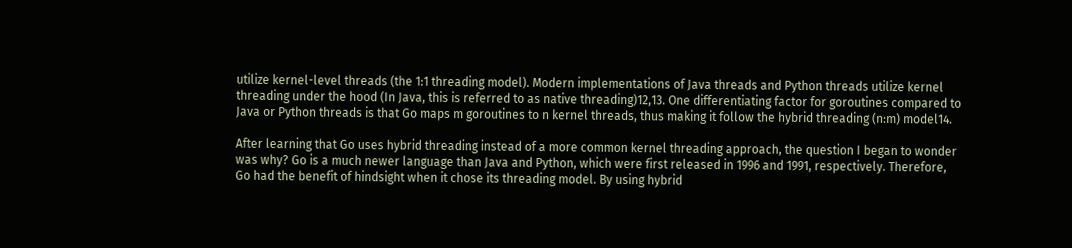utilize kernel-level threads (the 1:1 threading model). Modern implementations of Java threads and Python threads utilize kernel threading under the hood (In Java, this is referred to as native threading)12,13. One differentiating factor for goroutines compared to Java or Python threads is that Go maps m goroutines to n kernel threads, thus making it follow the hybrid threading (n:m) model14.

After learning that Go uses hybrid threading instead of a more common kernel threading approach, the question I began to wonder was why? Go is a much newer language than Java and Python, which were first released in 1996 and 1991, respectively. Therefore, Go had the benefit of hindsight when it chose its threading model. By using hybrid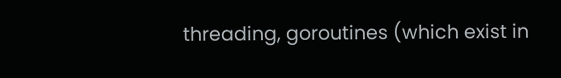threading, goroutines (which exist in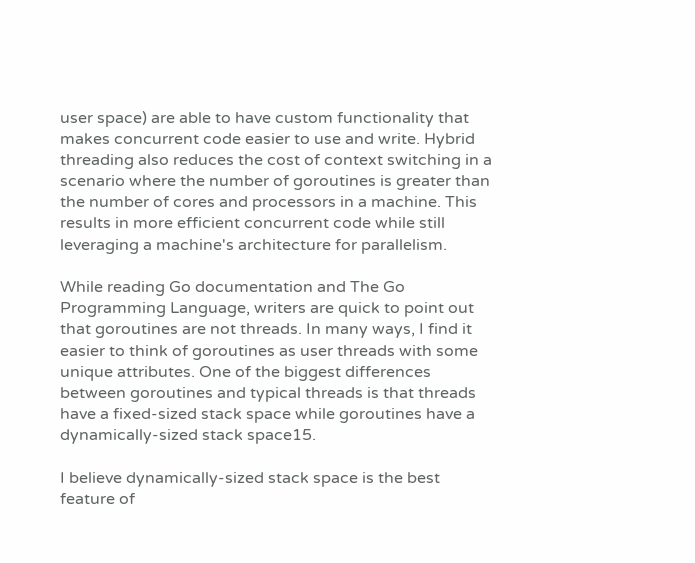user space) are able to have custom functionality that makes concurrent code easier to use and write. Hybrid threading also reduces the cost of context switching in a scenario where the number of goroutines is greater than the number of cores and processors in a machine. This results in more efficient concurrent code while still leveraging a machine's architecture for parallelism.

While reading Go documentation and The Go Programming Language, writers are quick to point out that goroutines are not threads. In many ways, I find it easier to think of goroutines as user threads with some unique attributes. One of the biggest differences between goroutines and typical threads is that threads have a fixed-sized stack space while goroutines have a dynamically-sized stack space15.

I believe dynamically-sized stack space is the best feature of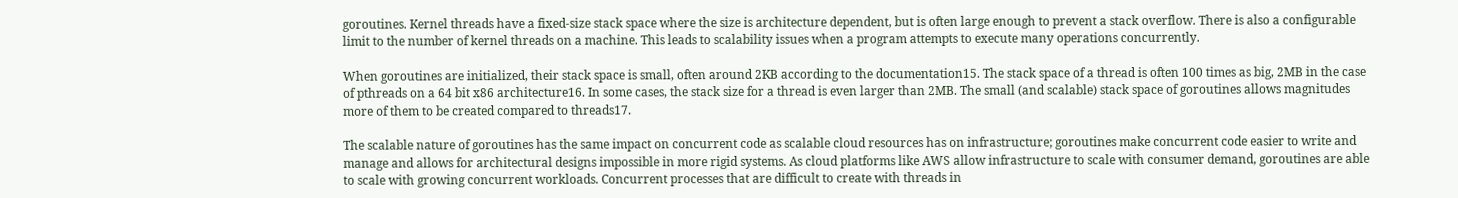goroutines. Kernel threads have a fixed-size stack space where the size is architecture dependent, but is often large enough to prevent a stack overflow. There is also a configurable limit to the number of kernel threads on a machine. This leads to scalability issues when a program attempts to execute many operations concurrently.

When goroutines are initialized, their stack space is small, often around 2KB according to the documentation15. The stack space of a thread is often 100 times as big, 2MB in the case of pthreads on a 64 bit x86 architecture16. In some cases, the stack size for a thread is even larger than 2MB. The small (and scalable) stack space of goroutines allows magnitudes more of them to be created compared to threads17.

The scalable nature of goroutines has the same impact on concurrent code as scalable cloud resources has on infrastructure; goroutines make concurrent code easier to write and manage and allows for architectural designs impossible in more rigid systems. As cloud platforms like AWS allow infrastructure to scale with consumer demand, goroutines are able to scale with growing concurrent workloads. Concurrent processes that are difficult to create with threads in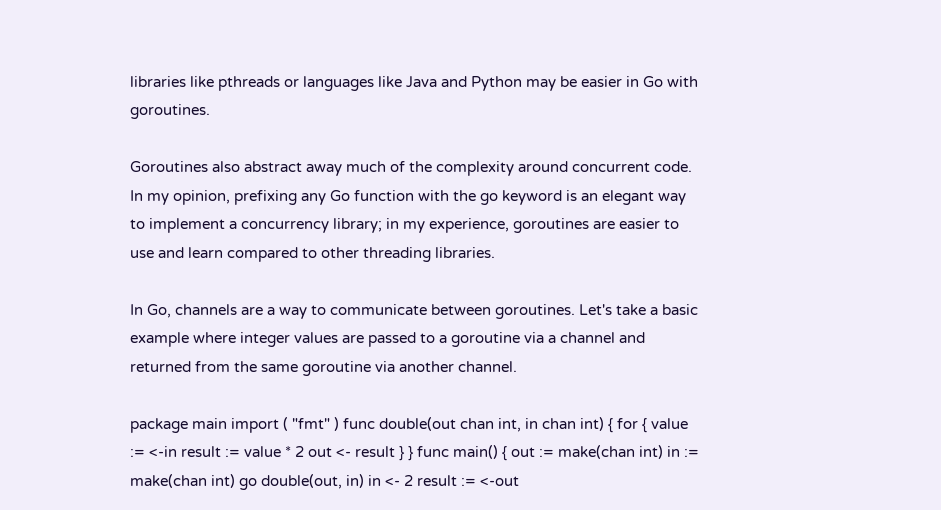libraries like pthreads or languages like Java and Python may be easier in Go with goroutines.

Goroutines also abstract away much of the complexity around concurrent code. In my opinion, prefixing any Go function with the go keyword is an elegant way to implement a concurrency library; in my experience, goroutines are easier to use and learn compared to other threading libraries.

In Go, channels are a way to communicate between goroutines. Let's take a basic example where integer values are passed to a goroutine via a channel and returned from the same goroutine via another channel.

package main import ( "fmt" ) func double(out chan int, in chan int) { for { value := <-in result := value * 2 out <- result } } func main() { out := make(chan int) in := make(chan int) go double(out, in) in <- 2 result := <-out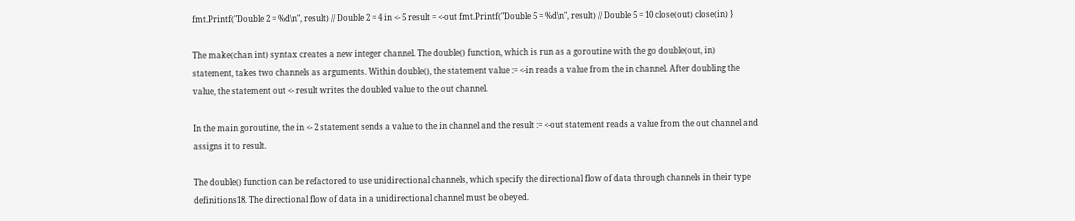fmt.Printf("Double 2 = %d\n", result) // Double 2 = 4 in <- 5 result = <-out fmt.Printf("Double 5 = %d\n", result) // Double 5 = 10 close(out) close(in) }

The make(chan int) syntax creates a new integer channel. The double() function, which is run as a goroutine with the go double(out, in) statement, takes two channels as arguments. Within double(), the statement value := <-in reads a value from the in channel. After doubling the value, the statement out <- result writes the doubled value to the out channel.

In the main goroutine, the in <- 2 statement sends a value to the in channel and the result := <-out statement reads a value from the out channel and assigns it to result.

The double() function can be refactored to use unidirectional channels, which specify the directional flow of data through channels in their type definitions18. The directional flow of data in a unidirectional channel must be obeyed.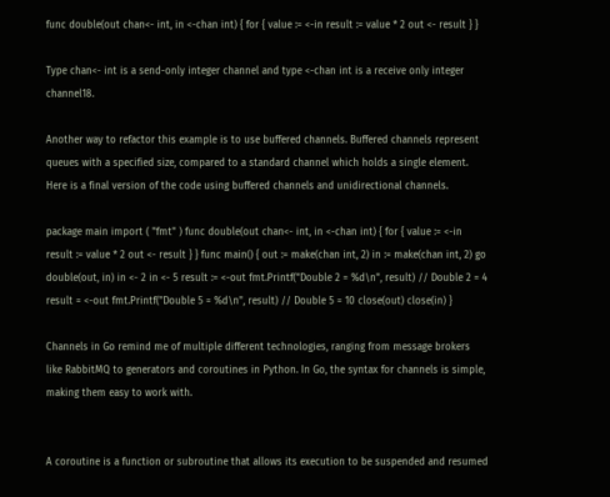func double(out chan<- int, in <-chan int) { for { value := <-in result := value * 2 out <- result } }

Type chan<- int is a send-only integer channel and type <-chan int is a receive only integer channel18.

Another way to refactor this example is to use buffered channels. Buffered channels represent queues with a specified size, compared to a standard channel which holds a single element. Here is a final version of the code using buffered channels and unidirectional channels.

package main import ( "fmt" ) func double(out chan<- int, in <-chan int) { for { value := <-in result := value * 2 out <- result } } func main() { out := make(chan int, 2) in := make(chan int, 2) go double(out, in) in <- 2 in <- 5 result := <-out fmt.Printf("Double 2 = %d\n", result) // Double 2 = 4 result = <-out fmt.Printf("Double 5 = %d\n", result) // Double 5 = 10 close(out) close(in) }

Channels in Go remind me of multiple different technologies, ranging from message brokers like RabbitMQ to generators and coroutines in Python. In Go, the syntax for channels is simple, making them easy to work with.


A coroutine is a function or subroutine that allows its execution to be suspended and resumed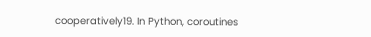cooperatively19. In Python, coroutines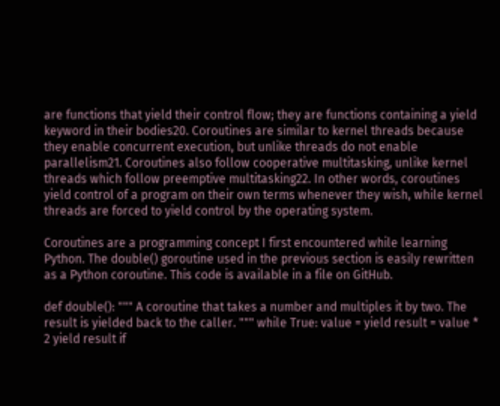are functions that yield their control flow; they are functions containing a yield keyword in their bodies20. Coroutines are similar to kernel threads because they enable concurrent execution, but unlike threads do not enable parallelism21. Coroutines also follow cooperative multitasking, unlike kernel threads which follow preemptive multitasking22. In other words, coroutines yield control of a program on their own terms whenever they wish, while kernel threads are forced to yield control by the operating system.

Coroutines are a programming concept I first encountered while learning Python. The double() goroutine used in the previous section is easily rewritten as a Python coroutine. This code is available in a file on GitHub.

def double(): """ A coroutine that takes a number and multiples it by two. The result is yielded back to the caller. """ while True: value = yield result = value * 2 yield result if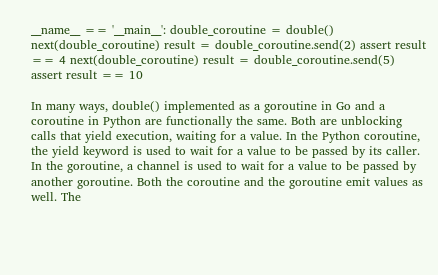__name__ == '__main__': double_coroutine = double() next(double_coroutine) result = double_coroutine.send(2) assert result == 4 next(double_coroutine) result = double_coroutine.send(5) assert result == 10

In many ways, double() implemented as a goroutine in Go and a coroutine in Python are functionally the same. Both are unblocking calls that yield execution, waiting for a value. In the Python coroutine, the yield keyword is used to wait for a value to be passed by its caller. In the goroutine, a channel is used to wait for a value to be passed by another goroutine. Both the coroutine and the goroutine emit values as well. The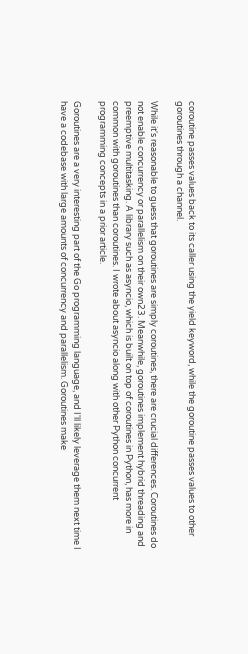coroutine passes values back to its caller using the yield keyword, while the goroutine passes values to other goroutines through a channel.

While it's reasonable to guess that goroutines are simply coroutines, there are crucial differences. Coroutines do not enable concurrency or parallelism on their own23. Meanwhile, goroutines implement hybrid threading and preemptive multitasking. A library such as asyncio, which is built on top of coroutines in Python, has more in common with goroutines than coroutines. I wrote about asyncio along with other Python concurrent programming concepts in a prior article.

Goroutines are a very interesting part of the Go programming language, and I'll likely leverage them next time I have a codebase with large amounts of concurrency and parallelism. Goroutines make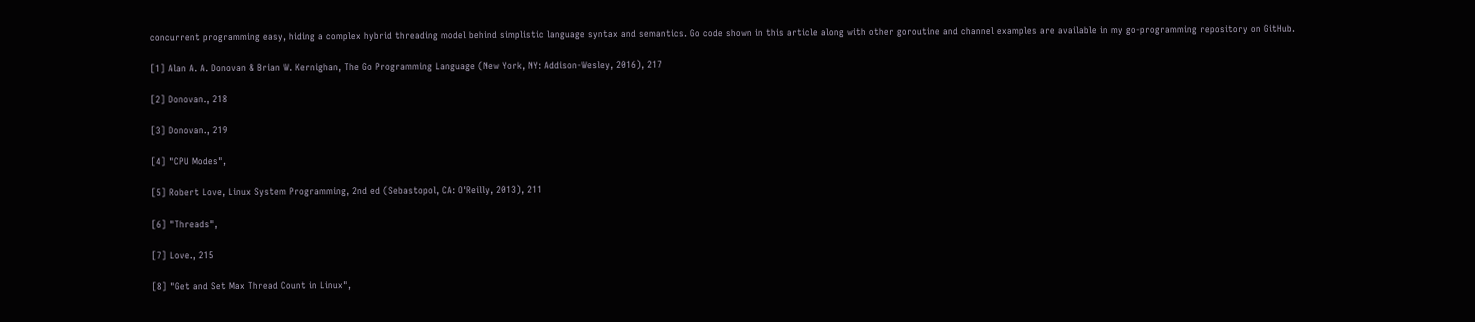concurrent programming easy, hiding a complex hybrid threading model behind simplistic language syntax and semantics. Go code shown in this article along with other goroutine and channel examples are available in my go-programming repository on GitHub.

[1] Alan A. A. Donovan & Brian W. Kernighan, The Go Programming Language (New York, NY: Addison-Wesley, 2016), 217

[2] Donovan., 218

[3] Donovan., 219

[4] "CPU Modes",

[5] Robert Love, Linux System Programming, 2nd ed (Sebastopol, CA: O'Reilly, 2013), 211

[6] "Threads",

[7] Love., 215

[8] "Get and Set Max Thread Count in Linux",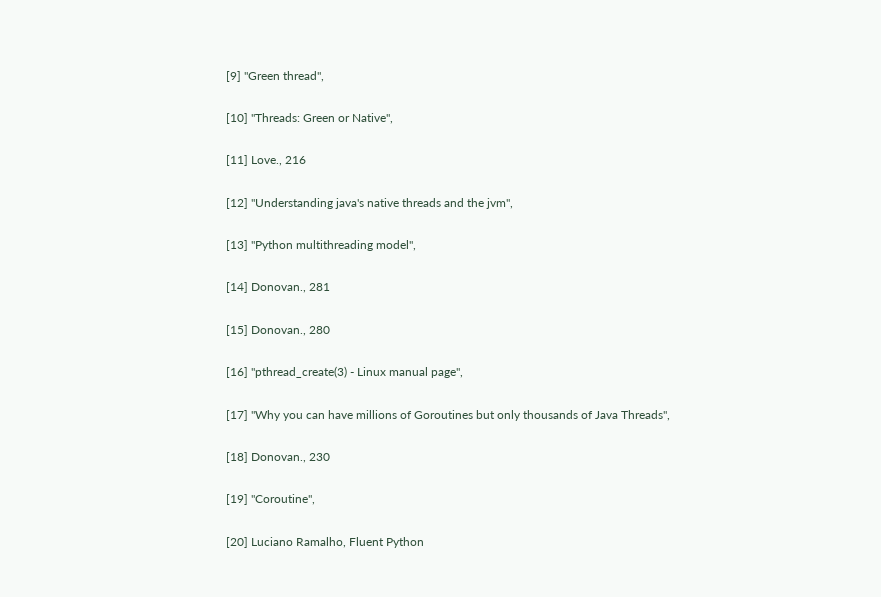[9] "Green thread",

[10] "Threads: Green or Native",

[11] Love., 216

[12] "Understanding java's native threads and the jvm",

[13] "Python multithreading model",

[14] Donovan., 281

[15] Donovan., 280

[16] "pthread_create(3) - Linux manual page",

[17] "Why you can have millions of Goroutines but only thousands of Java Threads",

[18] Donovan., 230

[19] "Coroutine",

[20] Luciano Ramalho, Fluent Python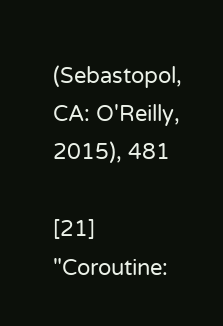(Sebastopol, CA: O'Reilly, 2015), 481

[21] "Coroutine: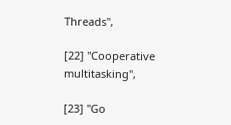Threads",

[22] "Cooperative multitasking",

[23] "Go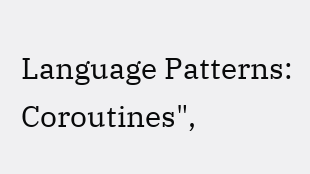Language Patterns: Coroutines",